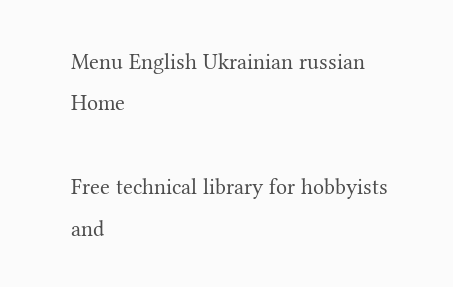Menu English Ukrainian russian Home

Free technical library for hobbyists and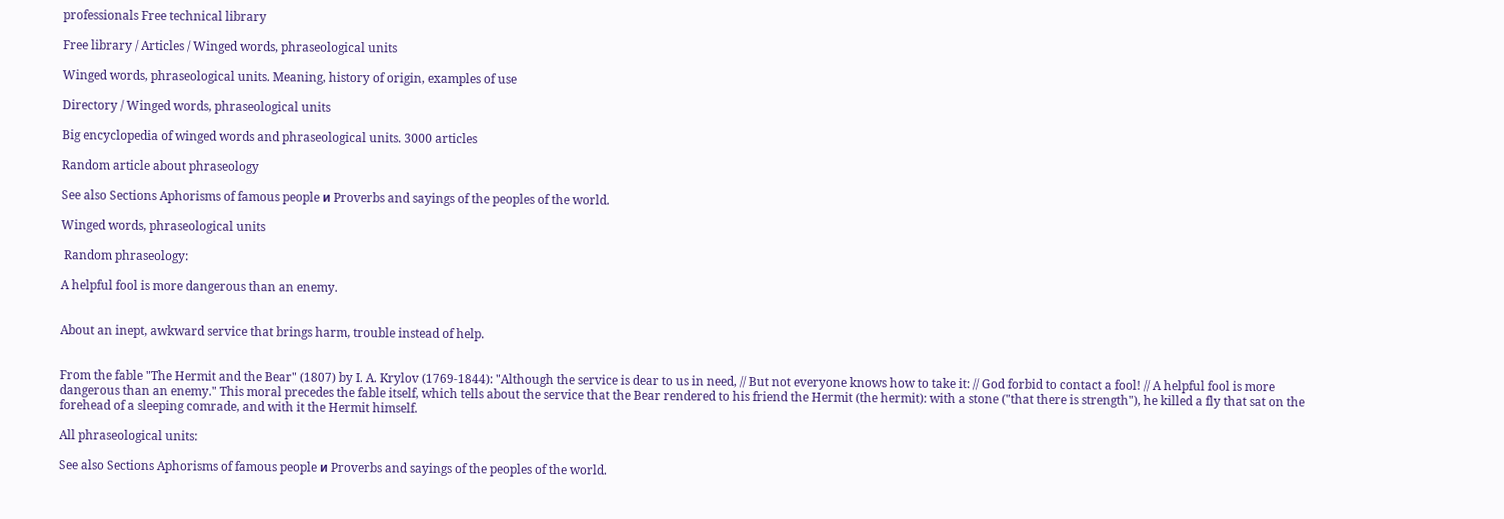professionals Free technical library

Free library / Articles / Winged words, phraseological units

Winged words, phraseological units. Meaning, history of origin, examples of use

Directory / Winged words, phraseological units

Big encyclopedia of winged words and phraseological units. 3000 articles

Random article about phraseology

See also Sections Aphorisms of famous people и Proverbs and sayings of the peoples of the world.

Winged words, phraseological units

 Random phraseology:

A helpful fool is more dangerous than an enemy.


About an inept, awkward service that brings harm, trouble instead of help.


From the fable "The Hermit and the Bear" (1807) by I. A. Krylov (1769-1844): "Although the service is dear to us in need, // But not everyone knows how to take it: // God forbid to contact a fool! // A helpful fool is more dangerous than an enemy." This moral precedes the fable itself, which tells about the service that the Bear rendered to his friend the Hermit (the hermit): with a stone ("that there is strength"), he killed a fly that sat on the forehead of a sleeping comrade, and with it the Hermit himself.

All phraseological units:

See also Sections Aphorisms of famous people и Proverbs and sayings of the peoples of the world.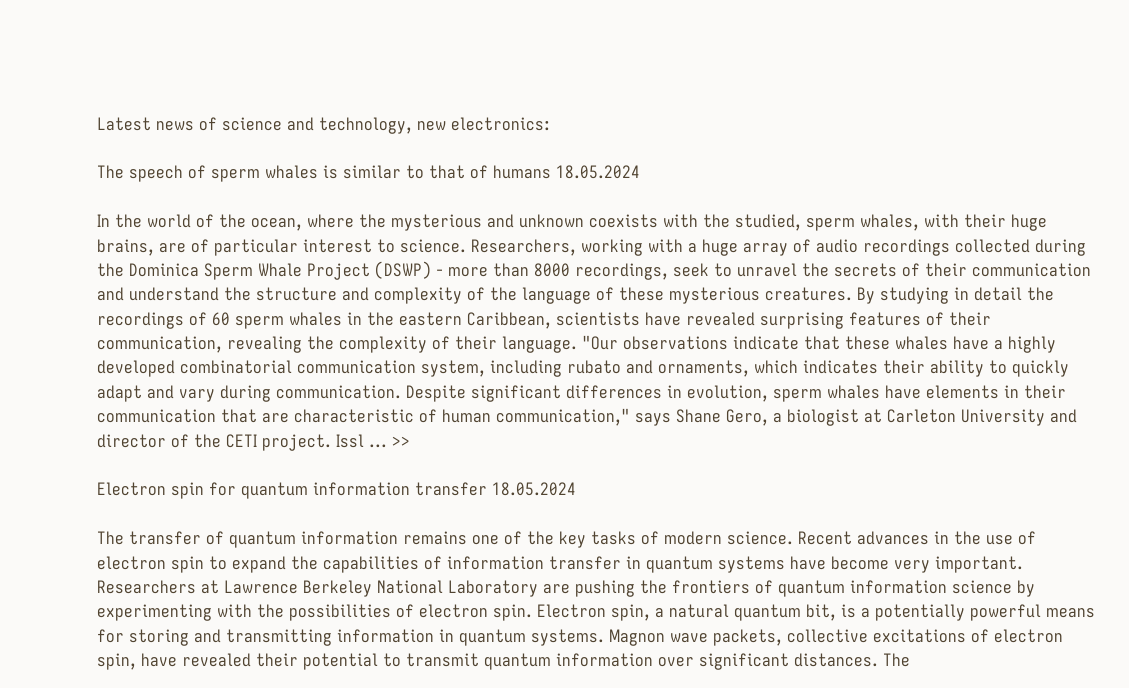Latest news of science and technology, new electronics:

The speech of sperm whales is similar to that of humans 18.05.2024

In the world of the ocean, where the mysterious and unknown coexists with the studied, sperm whales, with their huge brains, are of particular interest to science. Researchers, working with a huge array of audio recordings collected during the Dominica Sperm Whale Project (DSWP) - more than 8000 recordings, seek to unravel the secrets of their communication and understand the structure and complexity of the language of these mysterious creatures. By studying in detail the recordings of 60 sperm whales in the eastern Caribbean, scientists have revealed surprising features of their communication, revealing the complexity of their language. "Our observations indicate that these whales have a highly developed combinatorial communication system, including rubato and ornaments, which indicates their ability to quickly adapt and vary during communication. Despite significant differences in evolution, sperm whales have elements in their communication that are characteristic of human communication," says Shane Gero, a biologist at Carleton University and director of the CETI project. Issl ... >>

Electron spin for quantum information transfer 18.05.2024

The transfer of quantum information remains one of the key tasks of modern science. Recent advances in the use of electron spin to expand the capabilities of information transfer in quantum systems have become very important. Researchers at Lawrence Berkeley National Laboratory are pushing the frontiers of quantum information science by experimenting with the possibilities of electron spin. Electron spin, a natural quantum bit, is a potentially powerful means for storing and transmitting information in quantum systems. Magnon wave packets, collective excitations of electron spin, have revealed their potential to transmit quantum information over significant distances. The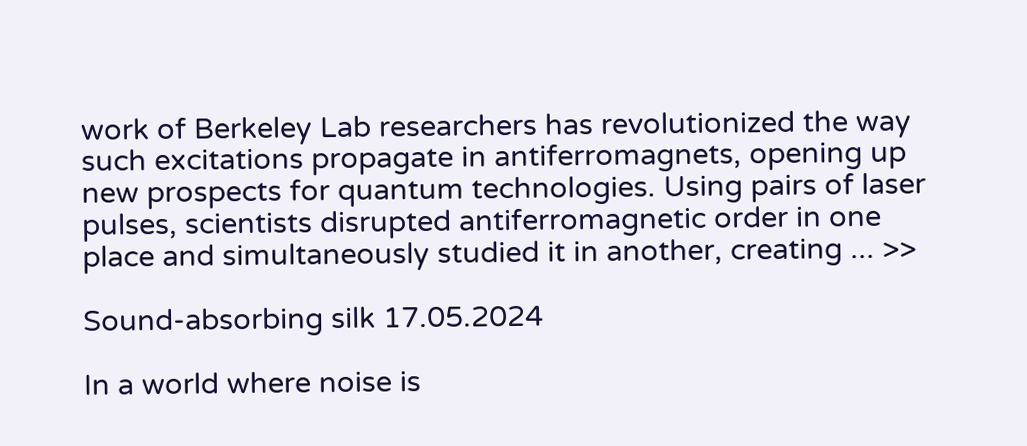work of Berkeley Lab researchers has revolutionized the way such excitations propagate in antiferromagnets, opening up new prospects for quantum technologies. Using pairs of laser pulses, scientists disrupted antiferromagnetic order in one place and simultaneously studied it in another, creating ... >>

Sound-absorbing silk 17.05.2024

In a world where noise is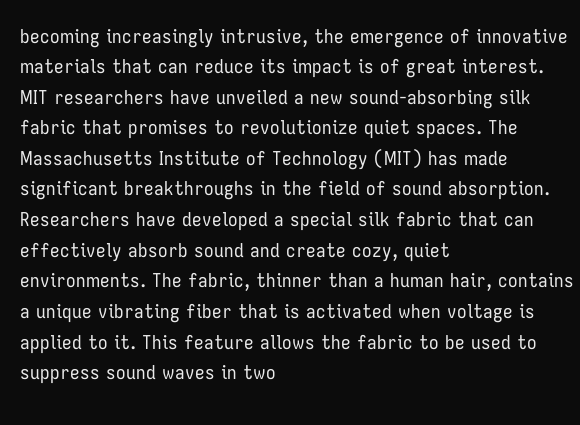becoming increasingly intrusive, the emergence of innovative materials that can reduce its impact is of great interest. MIT researchers have unveiled a new sound-absorbing silk fabric that promises to revolutionize quiet spaces. The Massachusetts Institute of Technology (MIT) has made significant breakthroughs in the field of sound absorption. Researchers have developed a special silk fabric that can effectively absorb sound and create cozy, quiet environments. The fabric, thinner than a human hair, contains a unique vibrating fiber that is activated when voltage is applied to it. This feature allows the fabric to be used to suppress sound waves in two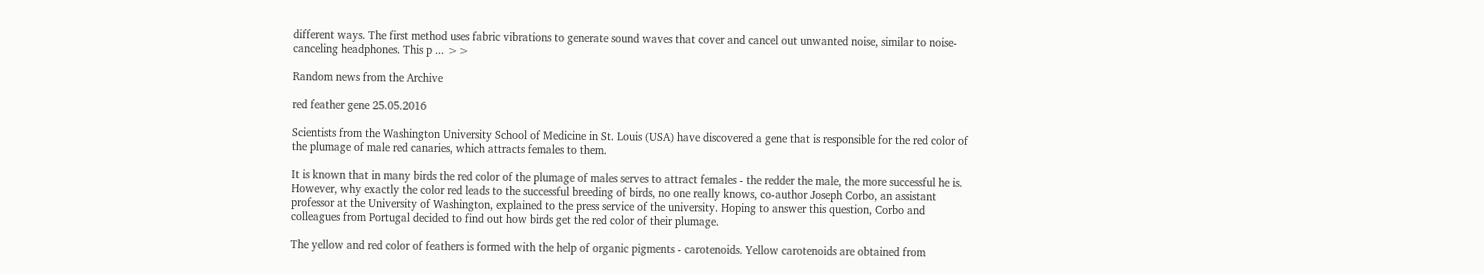different ways. The first method uses fabric vibrations to generate sound waves that cover and cancel out unwanted noise, similar to noise-canceling headphones. This p ... >>

Random news from the Archive

red feather gene 25.05.2016

Scientists from the Washington University School of Medicine in St. Louis (USA) have discovered a gene that is responsible for the red color of the plumage of male red canaries, which attracts females to them.

It is known that in many birds the red color of the plumage of males serves to attract females - the redder the male, the more successful he is. However, why exactly the color red leads to the successful breeding of birds, no one really knows, co-author Joseph Corbo, an assistant professor at the University of Washington, explained to the press service of the university. Hoping to answer this question, Corbo and colleagues from Portugal decided to find out how birds get the red color of their plumage.

The yellow and red color of feathers is formed with the help of organic pigments - carotenoids. Yellow carotenoids are obtained from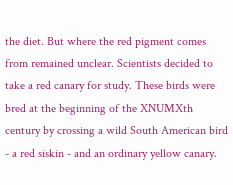the diet. But where the red pigment comes from remained unclear. Scientists decided to take a red canary for study. These birds were bred at the beginning of the XNUMXth century by crossing a wild South American bird - a red siskin - and an ordinary yellow canary.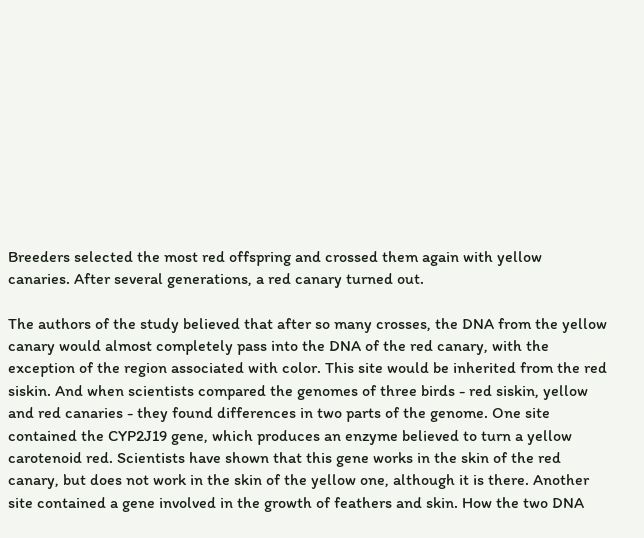Breeders selected the most red offspring and crossed them again with yellow canaries. After several generations, a red canary turned out.

The authors of the study believed that after so many crosses, the DNA from the yellow canary would almost completely pass into the DNA of the red canary, with the exception of the region associated with color. This site would be inherited from the red siskin. And when scientists compared the genomes of three birds - red siskin, yellow and red canaries - they found differences in two parts of the genome. One site contained the CYP2J19 gene, which produces an enzyme believed to turn a yellow carotenoid red. Scientists have shown that this gene works in the skin of the red canary, but does not work in the skin of the yellow one, although it is there. Another site contained a gene involved in the growth of feathers and skin. How the two DNA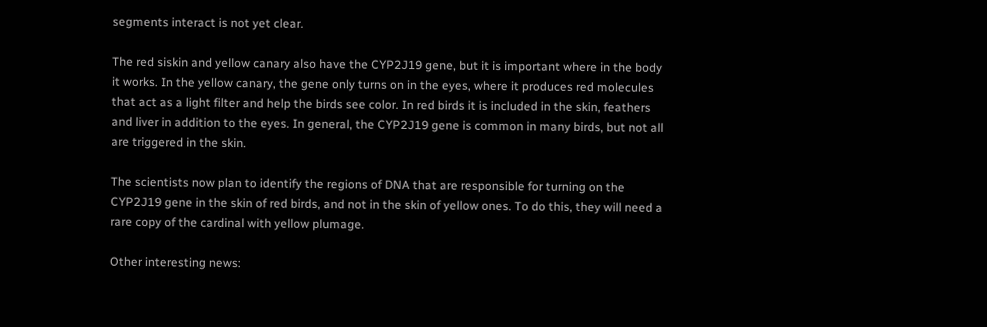segments interact is not yet clear.

The red siskin and yellow canary also have the CYP2J19 gene, but it is important where in the body it works. In the yellow canary, the gene only turns on in the eyes, where it produces red molecules that act as a light filter and help the birds see color. In red birds it is included in the skin, feathers and liver in addition to the eyes. In general, the CYP2J19 gene is common in many birds, but not all are triggered in the skin.

The scientists now plan to identify the regions of DNA that are responsible for turning on the CYP2J19 gene in the skin of red birds, and not in the skin of yellow ones. To do this, they will need a rare copy of the cardinal with yellow plumage.

Other interesting news: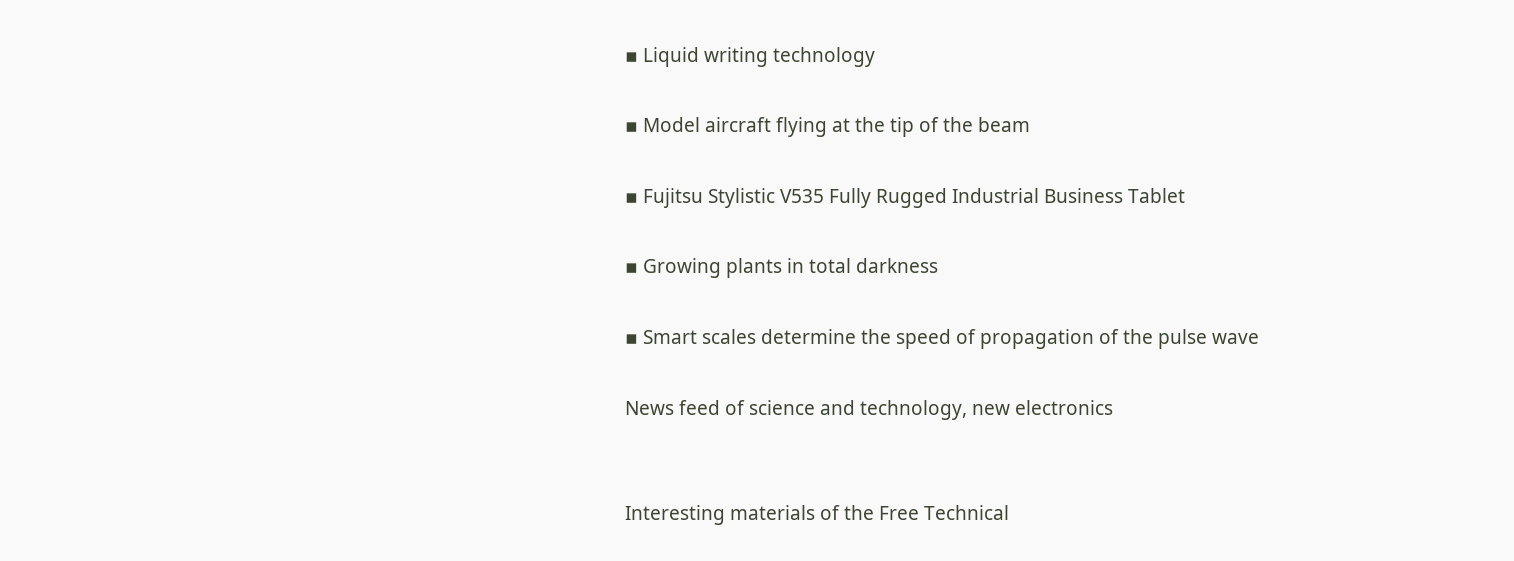▪ Liquid writing technology

▪ Model aircraft flying at the tip of the beam

▪ Fujitsu Stylistic V535 Fully Rugged Industrial Business Tablet

▪ Growing plants in total darkness

▪ Smart scales determine the speed of propagation of the pulse wave

News feed of science and technology, new electronics


Interesting materials of the Free Technical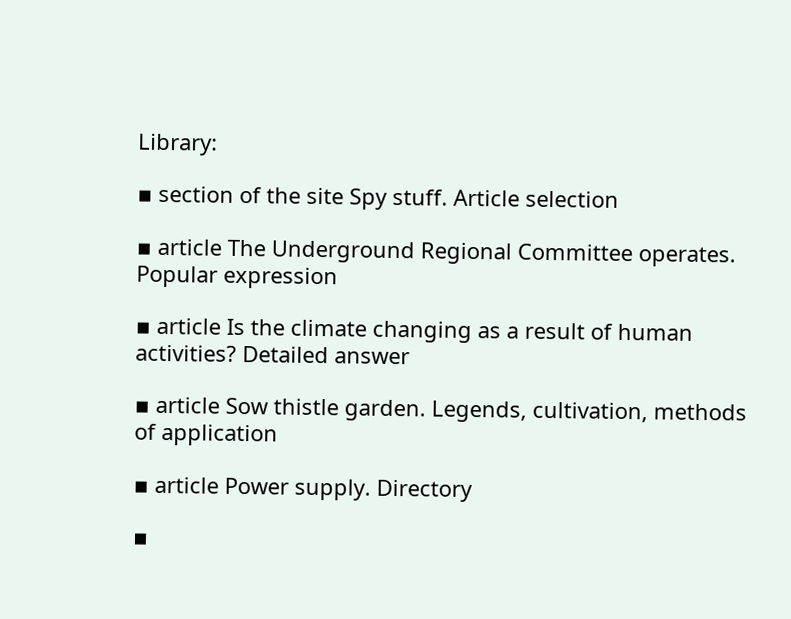Library:

▪ section of the site Spy stuff. Article selection

▪ article The Underground Regional Committee operates. Popular expression

▪ article Is the climate changing as a result of human activities? Detailed answer

▪ article Sow thistle garden. Legends, cultivation, methods of application

▪ article Power supply. Directory

▪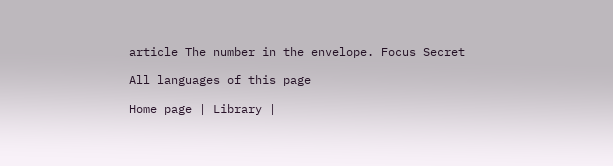article The number in the envelope. Focus Secret

All languages of this page

Home page | Library |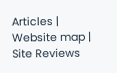Articles | Website map | Site Reviews